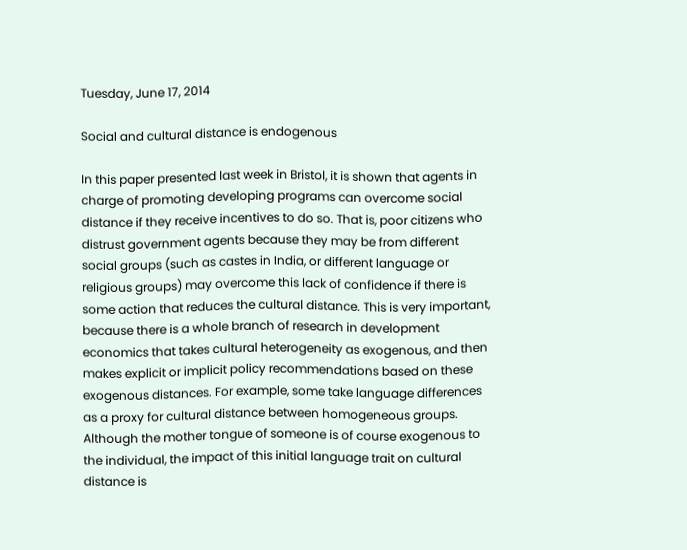Tuesday, June 17, 2014

Social and cultural distance is endogenous

In this paper presented last week in Bristol, it is shown that agents in charge of promoting developing programs can overcome social distance if they receive incentives to do so. That is, poor citizens who distrust government agents because they may be from different social groups (such as castes in India, or different language or religious groups) may overcome this lack of confidence if there is some action that reduces the cultural distance. This is very important, because there is a whole branch of research in development economics that takes cultural heterogeneity as exogenous, and then makes explicit or implicit policy recommendations based on these exogenous distances. For example, some take language differences as a proxy for cultural distance between homogeneous groups. Although the mother tongue of someone is of course exogenous to the individual, the impact of this initial language trait on cultural distance is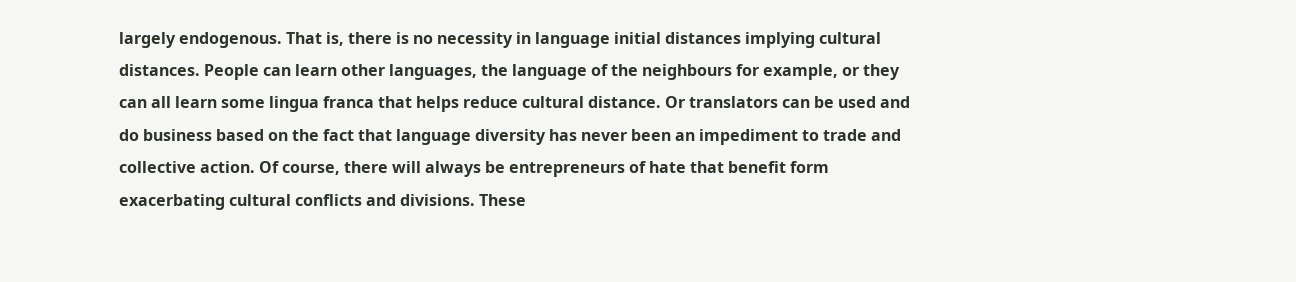largely endogenous. That is, there is no necessity in language initial distances implying cultural distances. People can learn other languages, the language of the neighbours for example, or they can all learn some lingua franca that helps reduce cultural distance. Or translators can be used and do business based on the fact that language diversity has never been an impediment to trade and collective action. Of course, there will always be entrepreneurs of hate that benefit form exacerbating cultural conflicts and divisions. These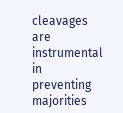cleavages are instrumental in preventing majorities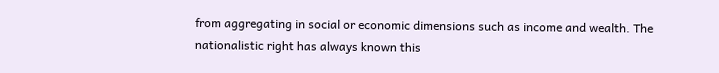from aggregating in social or economic dimensions such as income and wealth. The nationalistic right has always known this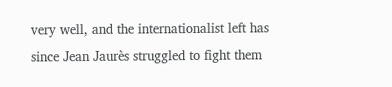very well, and the internationalist left has since Jean Jaurès struggled to fight them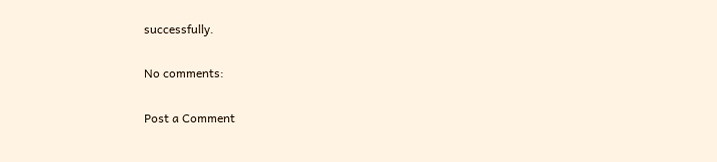successfully.

No comments:

Post a Comment